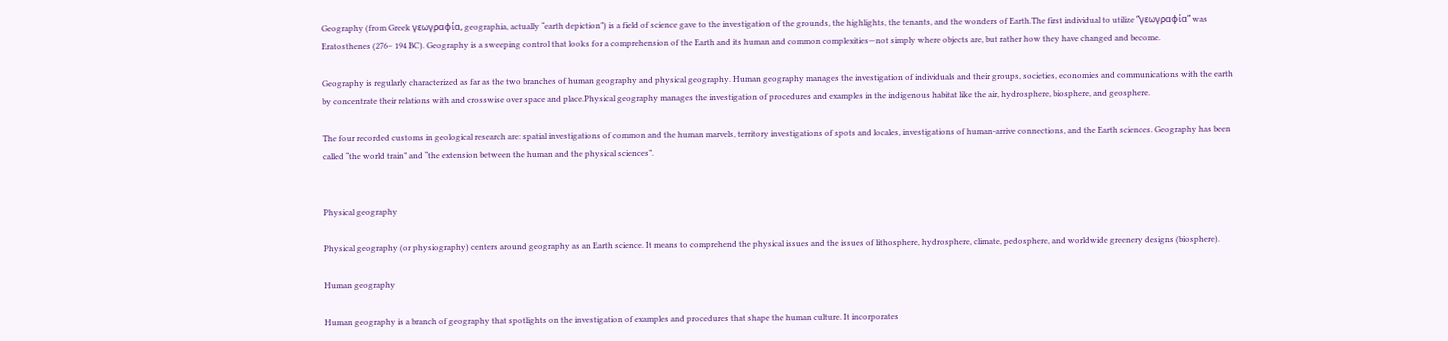Geography (from Greek γεωγραφία, geographia, actually “earth depiction”) is a field of science gave to the investigation of the grounds, the highlights, the tenants, and the wonders of Earth.The first individual to utilize “γεωγραφία” was Eratosthenes (276– 194 BC). Geography is a sweeping control that looks for a comprehension of the Earth and its human and common complexities—not simply where objects are, but rather how they have changed and become.

Geography is regularly characterized as far as the two branches of human geography and physical geography. Human geography manages the investigation of individuals and their groups, societies, economies and communications with the earth by concentrate their relations with and crosswise over space and place.Physical geography manages the investigation of procedures and examples in the indigenous habitat like the air, hydrosphere, biosphere, and geosphere.

The four recorded customs in geological research are: spatial investigations of common and the human marvels, territory investigations of spots and locales, investigations of human-arrive connections, and the Earth sciences. Geography has been called “the world train” and “the extension between the human and the physical sciences”.


Physical geography

Physical geography (or physiography) centers around geography as an Earth science. It means to comprehend the physical issues and the issues of lithosphere, hydrosphere, climate, pedosphere, and worldwide greenery designs (biosphere).

Human geography

Human geography is a branch of geography that spotlights on the investigation of examples and procedures that shape the human culture. It incorporates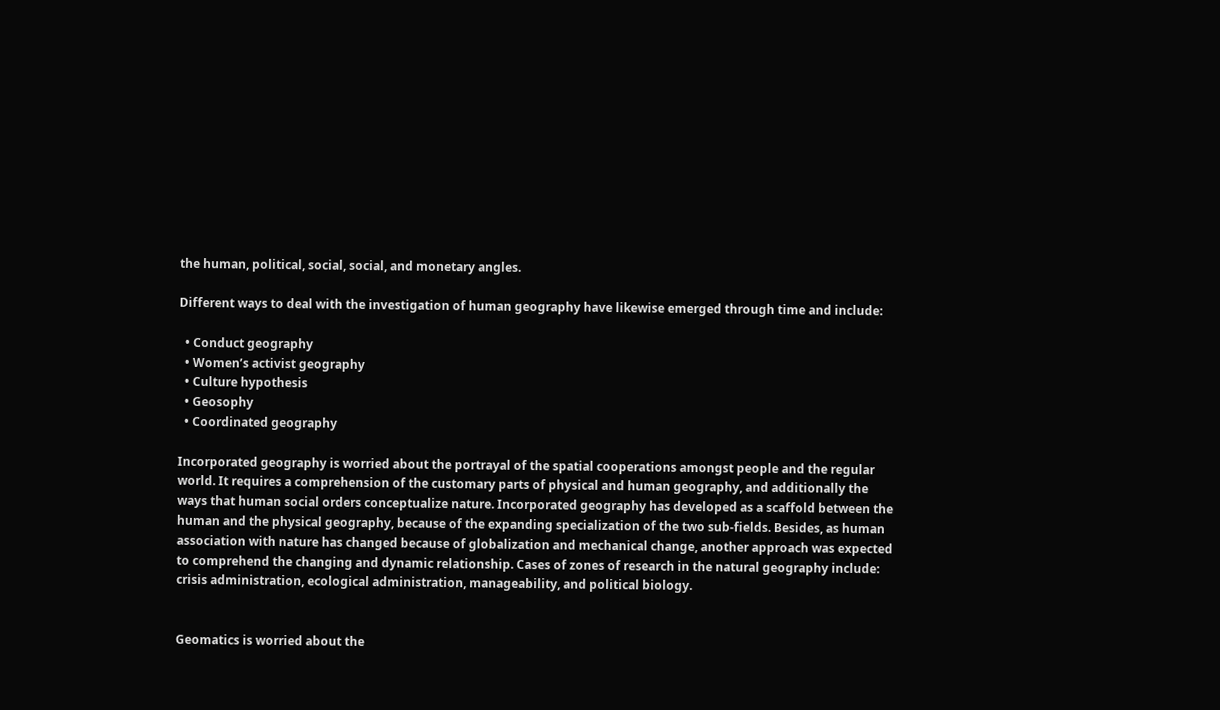the human, political, social, social, and monetary angles.

Different ways to deal with the investigation of human geography have likewise emerged through time and include:

  • Conduct geography
  • Women’s activist geography
  • Culture hypothesis
  • Geosophy
  • Coordinated geography

Incorporated geography is worried about the portrayal of the spatial cooperations amongst people and the regular world. It requires a comprehension of the customary parts of physical and human geography, and additionally the ways that human social orders conceptualize nature. Incorporated geography has developed as a scaffold between the human and the physical geography, because of the expanding specialization of the two sub-fields. Besides, as human association with nature has changed because of globalization and mechanical change, another approach was expected to comprehend the changing and dynamic relationship. Cases of zones of research in the natural geography include: crisis administration, ecological administration, manageability, and political biology.


Geomatics is worried about the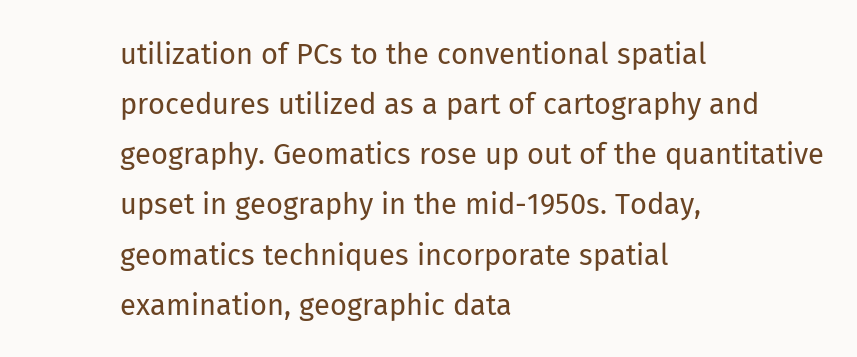utilization of PCs to the conventional spatial procedures utilized as a part of cartography and geography. Geomatics rose up out of the quantitative upset in geography in the mid-1950s. Today, geomatics techniques incorporate spatial examination, geographic data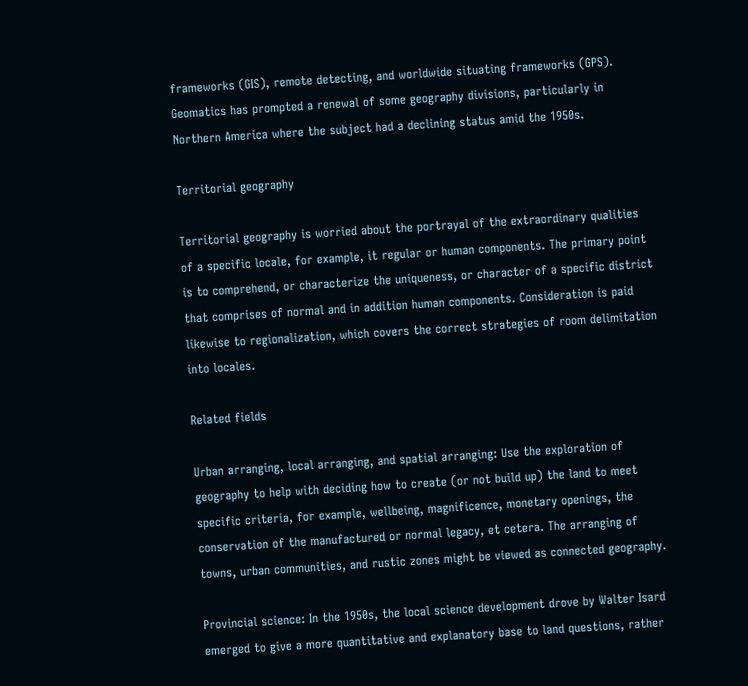frameworks (GIS), remote detecting, and worldwide situating frameworks (GPS). Geomatics has prompted a renewal of some geography divisions, particularly in Northern America where the subject had a declining status amid the 1950s.

Territorial geography

Territorial geography is worried about the portrayal of the extraordinary qualities of a specific locale, for example, it regular or human components. The primary point is to comprehend, or characterize the uniqueness, or character of a specific district that comprises of normal and in addition human components. Consideration is paid likewise to regionalization, which covers the correct strategies of room delimitation into locales.

Related fields

Urban arranging, local arranging, and spatial arranging: Use the exploration of geography to help with deciding how to create (or not build up) the land to meet specific criteria, for example, wellbeing, magnificence, monetary openings, the conservation of the manufactured or normal legacy, et cetera. The arranging of towns, urban communities, and rustic zones might be viewed as connected geography.

Provincial science: In the 1950s, the local science development drove by Walter Isard emerged to give a more quantitative and explanatory base to land questions, rather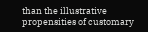than the illustrative propensities of customary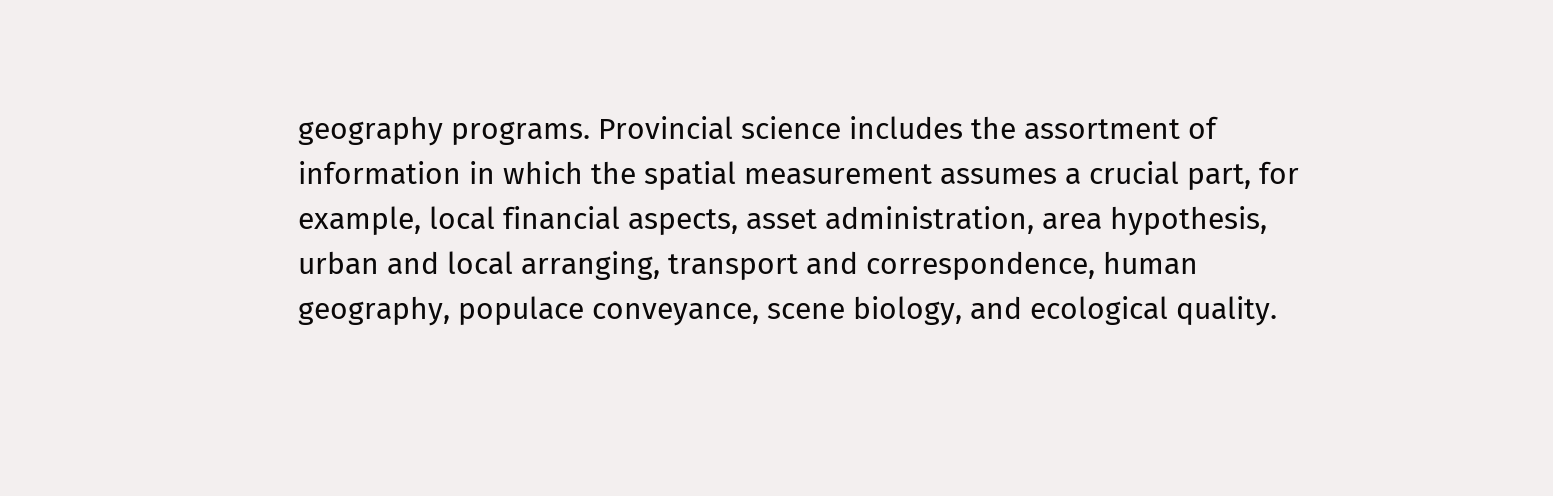geography programs. Provincial science includes the assortment of information in which the spatial measurement assumes a crucial part, for example, local financial aspects, asset administration, area hypothesis, urban and local arranging, transport and correspondence, human geography, populace conveyance, scene biology, and ecological quality.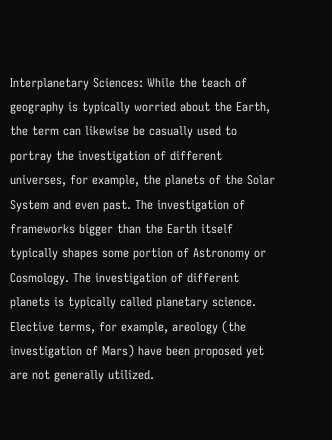Interplanetary Sciences: While the teach of geography is typically worried about the Earth, the term can likewise be casually used to portray the investigation of different universes, for example, the planets of the Solar System and even past. The investigation of frameworks bigger than the Earth itself typically shapes some portion of Astronomy or Cosmology. The investigation of different planets is typically called planetary science. Elective terms, for example, areology (the investigation of Mars) have been proposed yet are not generally utilized.